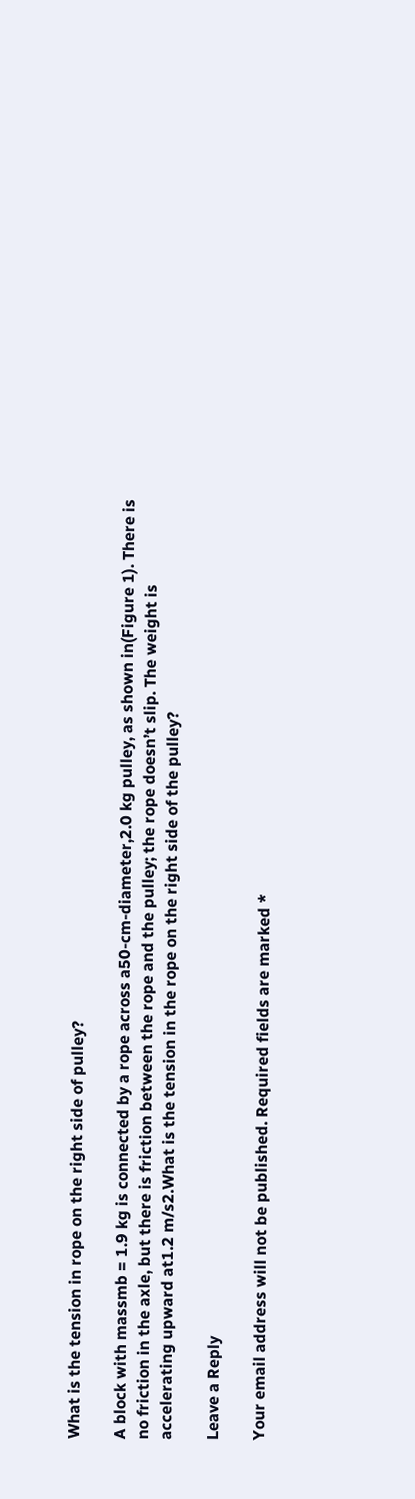What is the tension in rope on the right side of pulley?

A block with massmb = 1.9 kg is connected by a rope across a50-cm-diameter,2.0 kg pulley, as shown in(Figure 1). There is no friction in the axle, but there is friction between the rope and the pulley; the rope doesn’t slip. The weight is accelerating upward at1.2 m/s2.What is the tension in the rope on the right side of the pulley?

Leave a Reply

Your email address will not be published. Required fields are marked *